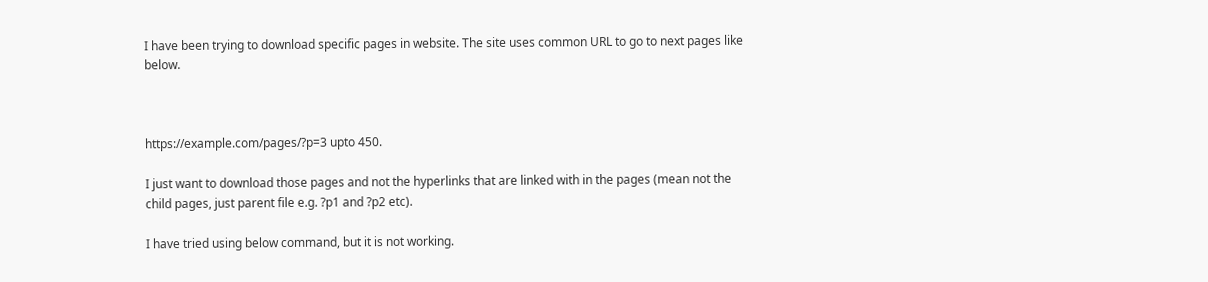I have been trying to download specific pages in website. The site uses common URL to go to next pages like below.



https://example.com/pages/?p=3 upto 450.

I just want to download those pages and not the hyperlinks that are linked with in the pages (mean not the child pages, just parent file e.g. ?p1 and ?p2 etc).

I have tried using below command, but it is not working.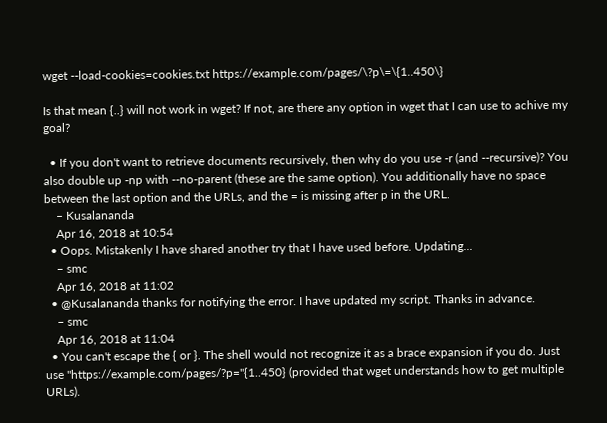wget --load-cookies=cookies.txt https://example.com/pages/\?p\=\{1..450\}

Is that mean {..} will not work in wget? If not, are there any option in wget that I can use to achive my goal?

  • If you don't want to retrieve documents recursively, then why do you use -r (and --recursive)? You also double up -np with --no-parent (these are the same option). You additionally have no space between the last option and the URLs, and the = is missing after p in the URL.
    – Kusalananda
    Apr 16, 2018 at 10:54
  • Oops. Mistakenly I have shared another try that I have used before. Updating...
    – smc
    Apr 16, 2018 at 11:02
  • @Kusalananda thanks for notifying the error. I have updated my script. Thanks in advance.
    – smc
    Apr 16, 2018 at 11:04
  • You can't escape the { or }. The shell would not recognize it as a brace expansion if you do. Just use "https://example.com/pages/?p="{1..450} (provided that wget understands how to get multiple URLs).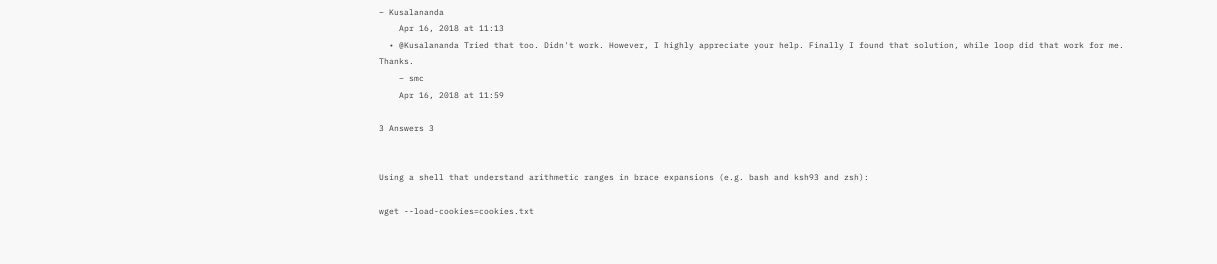– Kusalananda
    Apr 16, 2018 at 11:13
  • @Kusalananda Tried that too. Didn't work. However, I highly appreciate your help. Finally I found that solution, while loop did that work for me. Thanks.
    – smc
    Apr 16, 2018 at 11:59

3 Answers 3


Using a shell that understand arithmetic ranges in brace expansions (e.g. bash and ksh93 and zsh):

wget --load-cookies=cookies.txt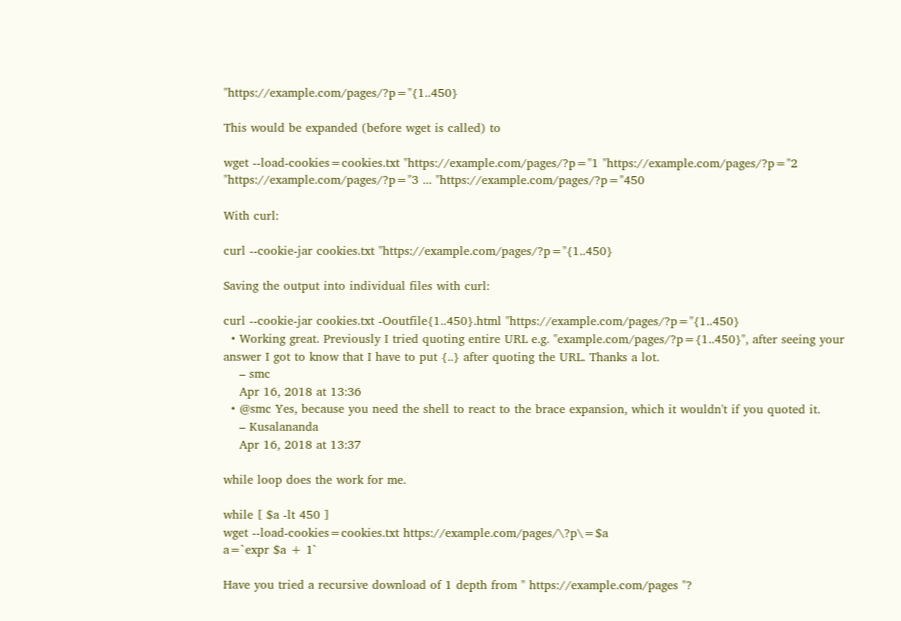"https://example.com/pages/?p="{1..450}

This would be expanded (before wget is called) to

wget --load-cookies=cookies.txt "https://example.com/pages/?p="1 "https://example.com/pages/?p="2 "https://example.com/pages/?p="3 ... "https://example.com/pages/?p="450

With curl:

curl --cookie-jar cookies.txt "https://example.com/pages/?p="{1..450}

Saving the output into individual files with curl:

curl --cookie-jar cookies.txt -Ooutfile{1..450}.html "https://example.com/pages/?p="{1..450}
  • Working great. Previously I tried quoting entire URL e.g. "example.com/pages/?p={1..450}", after seeing your answer I got to know that I have to put {..} after quoting the URL. Thanks a lot.
    – smc
    Apr 16, 2018 at 13:36
  • @smc Yes, because you need the shell to react to the brace expansion, which it wouldn't if you quoted it.
    – Kusalananda
    Apr 16, 2018 at 13:37

while loop does the work for me.

while [ $a -lt 450 ]
wget --load-cookies=cookies.txt https://example.com/pages/\?p\=$a
a=`expr $a + 1`

Have you tried a recursive download of 1 depth from " https://example.com/pages "?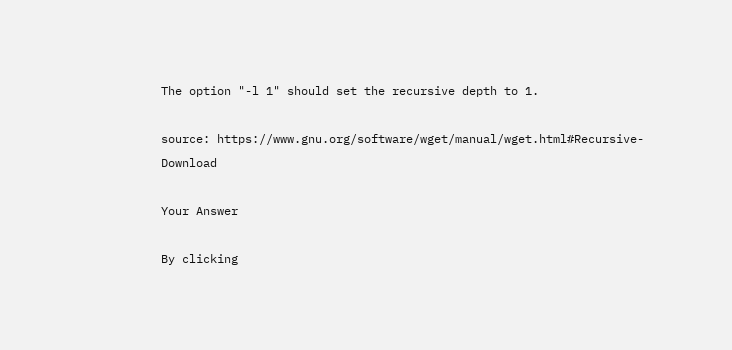The option "-l 1" should set the recursive depth to 1.

source: https://www.gnu.org/software/wget/manual/wget.html#Recursive-Download

Your Answer

By clicking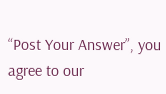“Post Your Answer”, you agree to our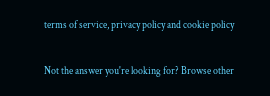terms of service, privacy policy and cookie policy

Not the answer you're looking for? Browse other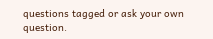questions tagged or ask your own question.